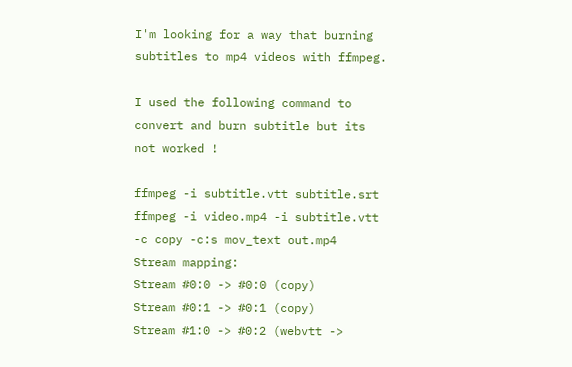I'm looking for a way that burning subtitles to mp4 videos with ffmpeg.

I used the following command to convert and burn subtitle but its not worked !

ffmpeg -i subtitle.vtt subtitle.srt
ffmpeg -i video.mp4 -i subtitle.vtt -c copy -c:s mov_text out.mp4
Stream mapping:
Stream #0:0 -> #0:0 (copy)
Stream #0:1 -> #0:1 (copy)
Stream #1:0 -> #0:2 (webvtt ->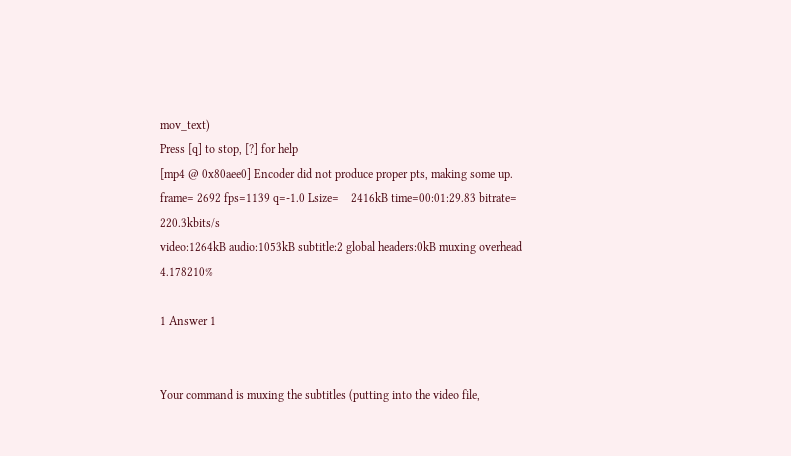mov_text)
Press [q] to stop, [?] for help
[mp4 @ 0x80aee0] Encoder did not produce proper pts, making some up.
frame= 2692 fps=1139 q=-1.0 Lsize=    2416kB time=00:01:29.83 bitrate= 220.3kbits/s
video:1264kB audio:1053kB subtitle:2 global headers:0kB muxing overhead 4.178210%

1 Answer 1


Your command is muxing the subtitles (putting into the video file,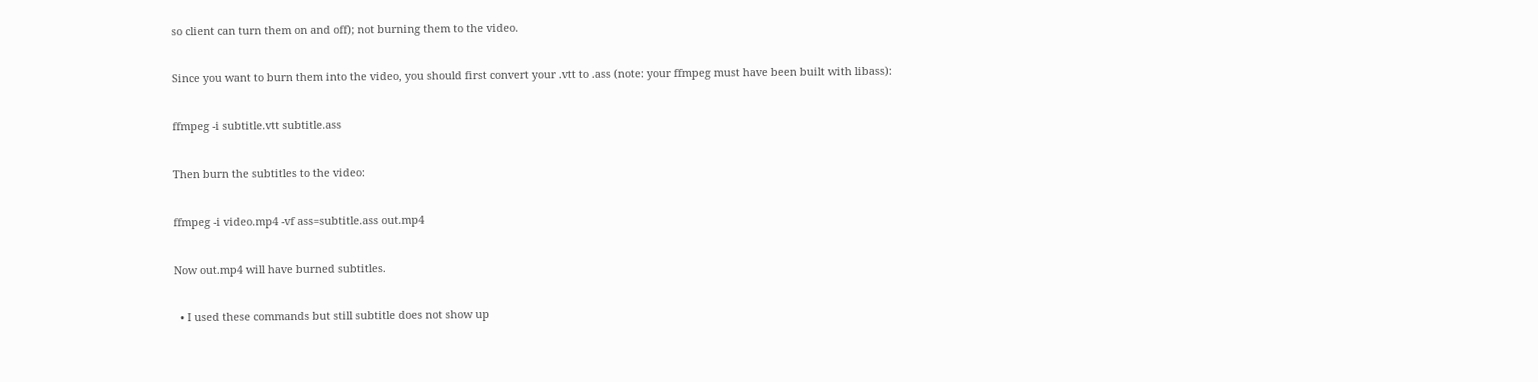so client can turn them on and off); not burning them to the video.

Since you want to burn them into the video, you should first convert your .vtt to .ass (note: your ffmpeg must have been built with libass):

ffmpeg -i subtitle.vtt subtitle.ass

Then burn the subtitles to the video:

ffmpeg -i video.mp4 -vf ass=subtitle.ass out.mp4

Now out.mp4 will have burned subtitles.

  • I used these commands but still subtitle does not show up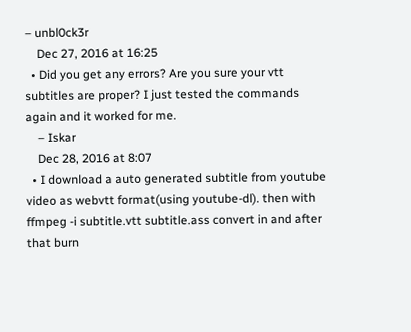– unbl0ck3r
    Dec 27, 2016 at 16:25
  • Did you get any errors? Are you sure your vtt subtitles are proper? I just tested the commands again and it worked for me.
    – Iskar
    Dec 28, 2016 at 8:07
  • I download a auto generated subtitle from youtube video as webvtt format(using youtube-dl). then with ffmpeg -i subtitle.vtt subtitle.ass convert in and after that burn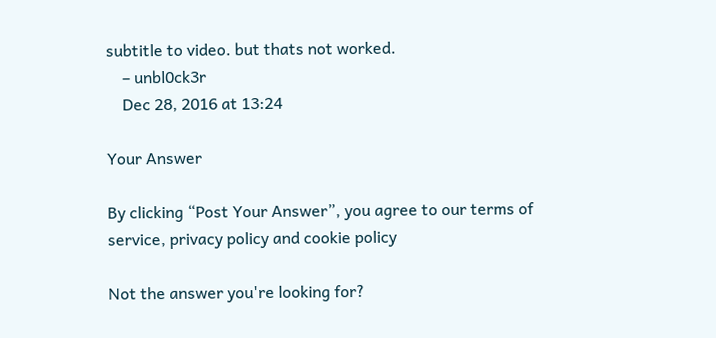subtitle to video. but thats not worked.
    – unbl0ck3r
    Dec 28, 2016 at 13:24

Your Answer

By clicking “Post Your Answer”, you agree to our terms of service, privacy policy and cookie policy

Not the answer you're looking for?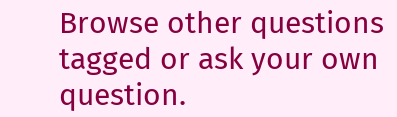Browse other questions tagged or ask your own question.